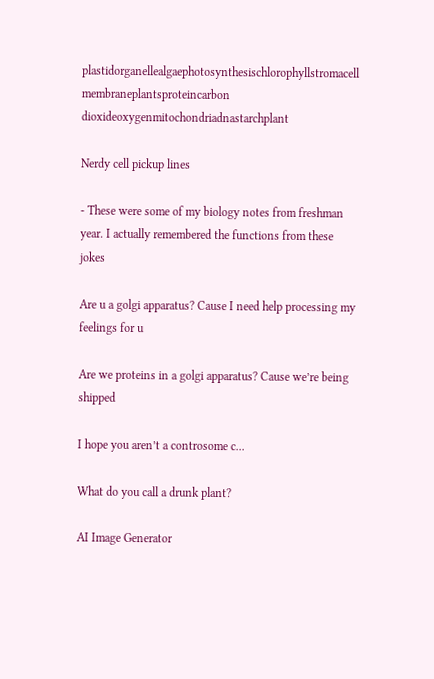plastidorganellealgaephotosynthesischlorophyllstromacell membraneplantsproteincarbon dioxideoxygenmitochondriadnastarchplant

Nerdy cell pickup lines

- These were some of my biology notes from freshman year. I actually remembered the functions from these jokes

Are u a golgi apparatus? Cause I need help processing my feelings for u

Are we proteins in a golgi apparatus? Cause we’re being shipped

I hope you aren’t a controsome c...

What do you call a drunk plant?

AI Image Generator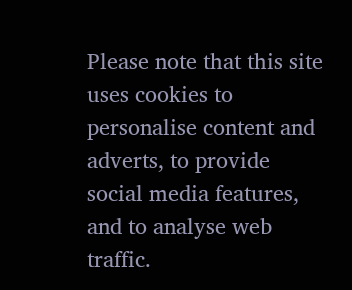Please note that this site uses cookies to personalise content and adverts, to provide social media features, and to analyse web traffic.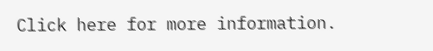Click here for more information.